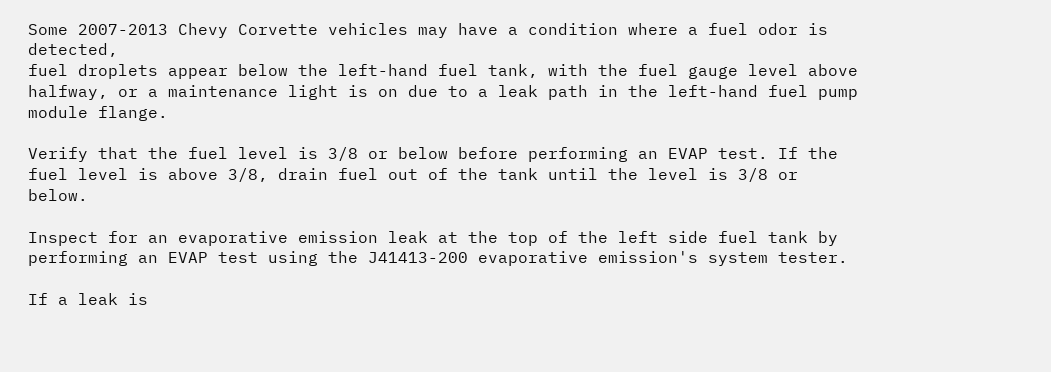Some 2007-2013 Chevy Corvette vehicles may have a condition where a fuel odor is detected,
fuel droplets appear below the left-hand fuel tank, with the fuel gauge level above halfway, or a maintenance light is on due to a leak path in the left-hand fuel pump module flange.

Verify that the fuel level is 3/8 or below before performing an EVAP test. If the fuel level is above 3/8, drain fuel out of the tank until the level is 3/8 or below.

Inspect for an evaporative emission leak at the top of the left side fuel tank by performing an EVAP test using the J41413-200 evaporative emission's system tester.

If a leak is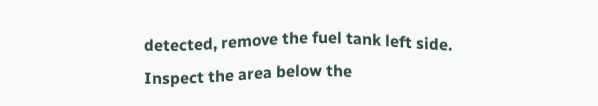detected, remove the fuel tank left side. Inspect the area below the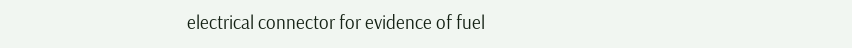electrical connector for evidence of fuel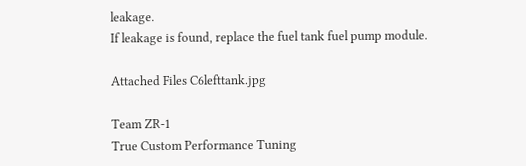leakage.
If leakage is found, replace the fuel tank fuel pump module.

Attached Files C6lefttank.jpg

Team ZR-1
True Custom Performance Tuning